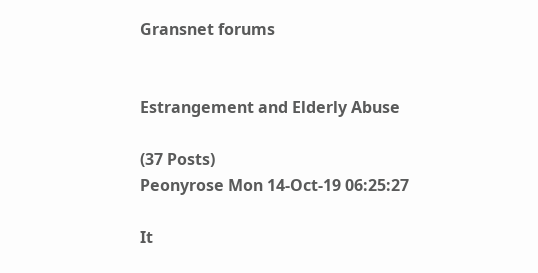Gransnet forums


Estrangement and Elderly Abuse

(37 Posts)
Peonyrose Mon 14-Oct-19 06:25:27

It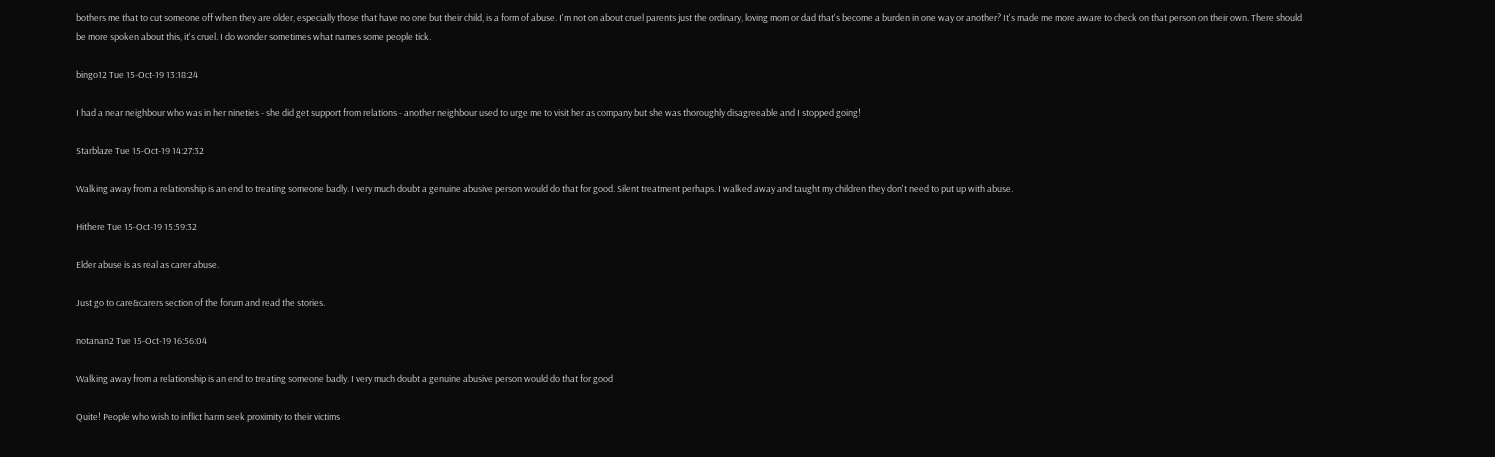bothers me that to cut someone off when they are older, especially those that have no one but their child, is a form of abuse. I'm not on about cruel parents just the ordinary, loving mom or dad that's become a burden in one way or another? It's made me more aware to check on that person on their own. There should be more spoken about this, it's cruel. I do wonder sometimes what names some people tick.

bingo12 Tue 15-Oct-19 13:18:24

I had a near neighbour who was in her nineties - she did get support from relations - another neighbour used to urge me to visit her as company but she was thoroughly disagreeable and I stopped going!

Starblaze Tue 15-Oct-19 14:27:32

Walking away from a relationship is an end to treating someone badly. I very much doubt a genuine abusive person would do that for good. Silent treatment perhaps. I walked away and taught my children they don't need to put up with abuse.

Hithere Tue 15-Oct-19 15:59:32

Elder abuse is as real as carer abuse.

Just go to care&carers section of the forum and read the stories.

notanan2 Tue 15-Oct-19 16:56:04

Walking away from a relationship is an end to treating someone badly. I very much doubt a genuine abusive person would do that for good

Quite! People who wish to inflict harm seek proximity to their victims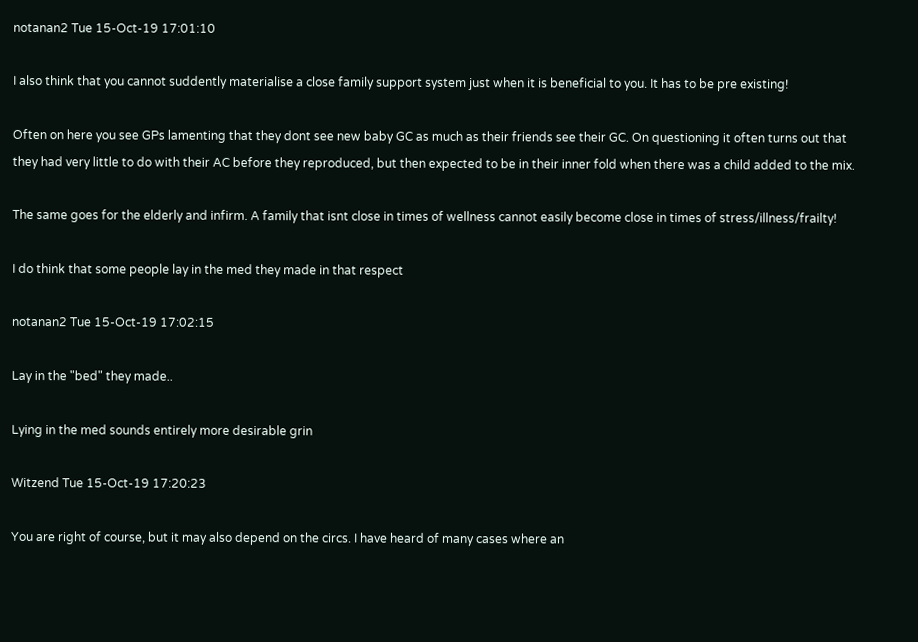notanan2 Tue 15-Oct-19 17:01:10

I also think that you cannot suddently materialise a close family support system just when it is beneficial to you. It has to be pre existing!

Often on here you see GPs lamenting that they dont see new baby GC as much as their friends see their GC. On questioning it often turns out that they had very little to do with their AC before they reproduced, but then expected to be in their inner fold when there was a child added to the mix.

The same goes for the elderly and infirm. A family that isnt close in times of wellness cannot easily become close in times of stress/illness/frailty!

I do think that some people lay in the med they made in that respect

notanan2 Tue 15-Oct-19 17:02:15

Lay in the "bed" they made..

Lying in the med sounds entirely more desirable grin

Witzend Tue 15-Oct-19 17:20:23

You are right of course, but it may also depend on the circs. I have heard of many cases where an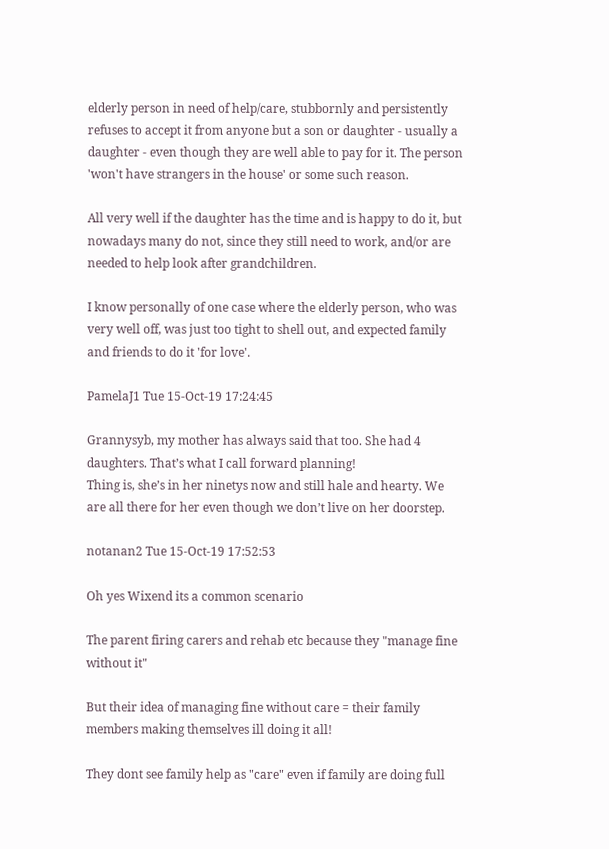elderly person in need of help/care, stubbornly and persistently refuses to accept it from anyone but a son or daughter - usually a daughter - even though they are well able to pay for it. The person 'won't have strangers in the house' or some such reason.

All very well if the daughter has the time and is happy to do it, but nowadays many do not, since they still need to work, and/or are needed to help look after grandchildren.

I know personally of one case where the elderly person, who was very well off, was just too tight to shell out, and expected family and friends to do it 'for love'.

PamelaJ1 Tue 15-Oct-19 17:24:45

Grannysyb, my mother has always said that too. She had 4 daughters. That’s what I call forward planning!
Thing is, she’s in her ninetys now and still hale and hearty. We are all there for her even though we don’t live on her doorstep.

notanan2 Tue 15-Oct-19 17:52:53

Oh yes Wixend its a common scenario

The parent firing carers and rehab etc because they "manage fine without it"

But their idea of managing fine without care = their family members making themselves ill doing it all!

They dont see family help as "care" even if family are doing full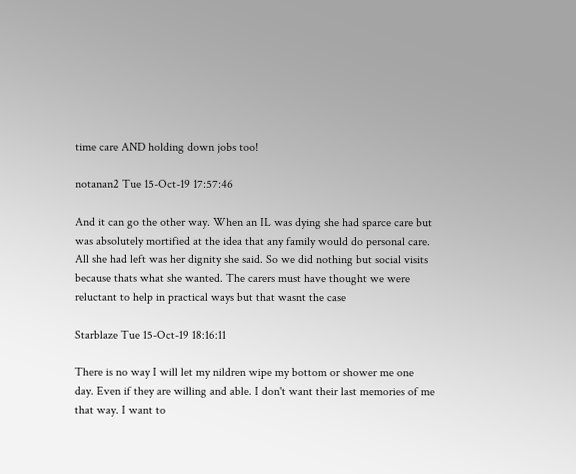time care AND holding down jobs too!

notanan2 Tue 15-Oct-19 17:57:46

And it can go the other way. When an IL was dying she had sparce care but was absolutely mortified at the idea that any family would do personal care. All she had left was her dignity she said. So we did nothing but social visits because thats what she wanted. The carers must have thought we were reluctant to help in practical ways but that wasnt the case

Starblaze Tue 15-Oct-19 18:16:11

There is no way I will let my nildren wipe my bottom or shower me one day. Even if they are willing and able. I don't want their last memories of me that way. I want to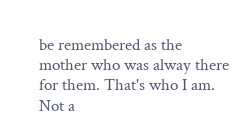be remembered as the mother who was alway there for them. That's who I am. Not a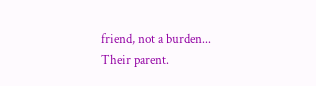friend, not a burden... Their parent.